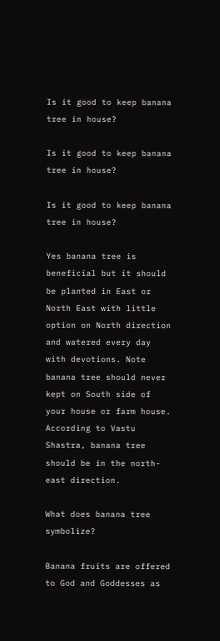Is it good to keep banana tree in house?

Is it good to keep banana tree in house?

Is it good to keep banana tree in house?

Yes banana tree is beneficial but it should be planted in East or North East with little option on North direction and watered every day with devotions. Note banana tree should never kept on South side of your house or farm house. According to Vastu Shastra, banana tree should be in the north-east direction.

What does banana tree symbolize?

Banana fruits are offered to God and Goddesses as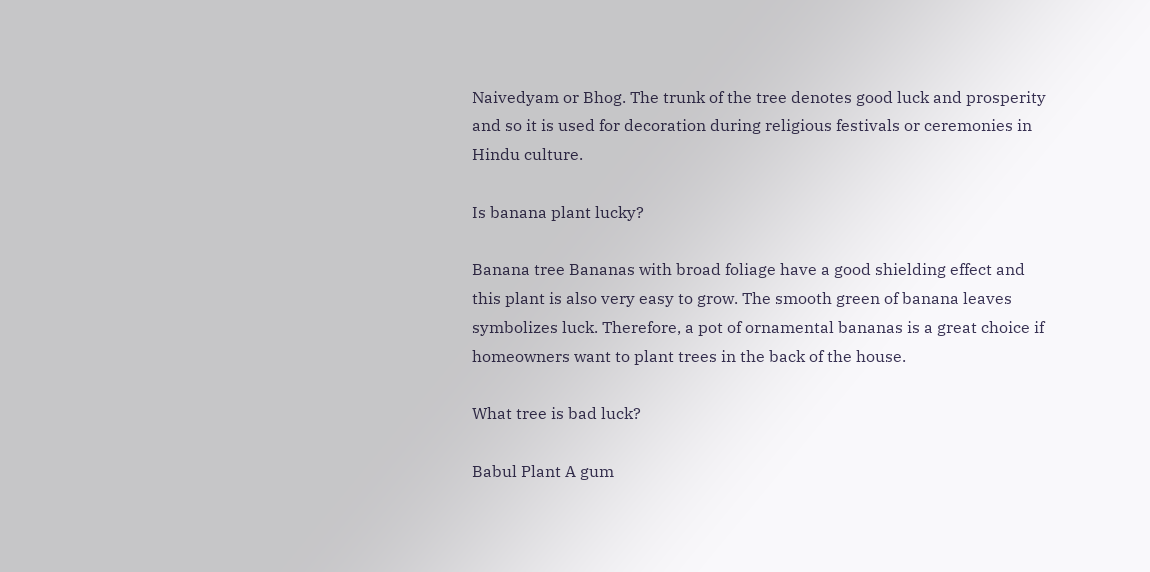Naivedyam or Bhog. The trunk of the tree denotes good luck and prosperity and so it is used for decoration during religious festivals or ceremonies in Hindu culture.

Is banana plant lucky?

Banana tree Bananas with broad foliage have a good shielding effect and this plant is also very easy to grow. The smooth green of banana leaves symbolizes luck. Therefore, a pot of ornamental bananas is a great choice if homeowners want to plant trees in the back of the house.

What tree is bad luck?

Babul Plant A gum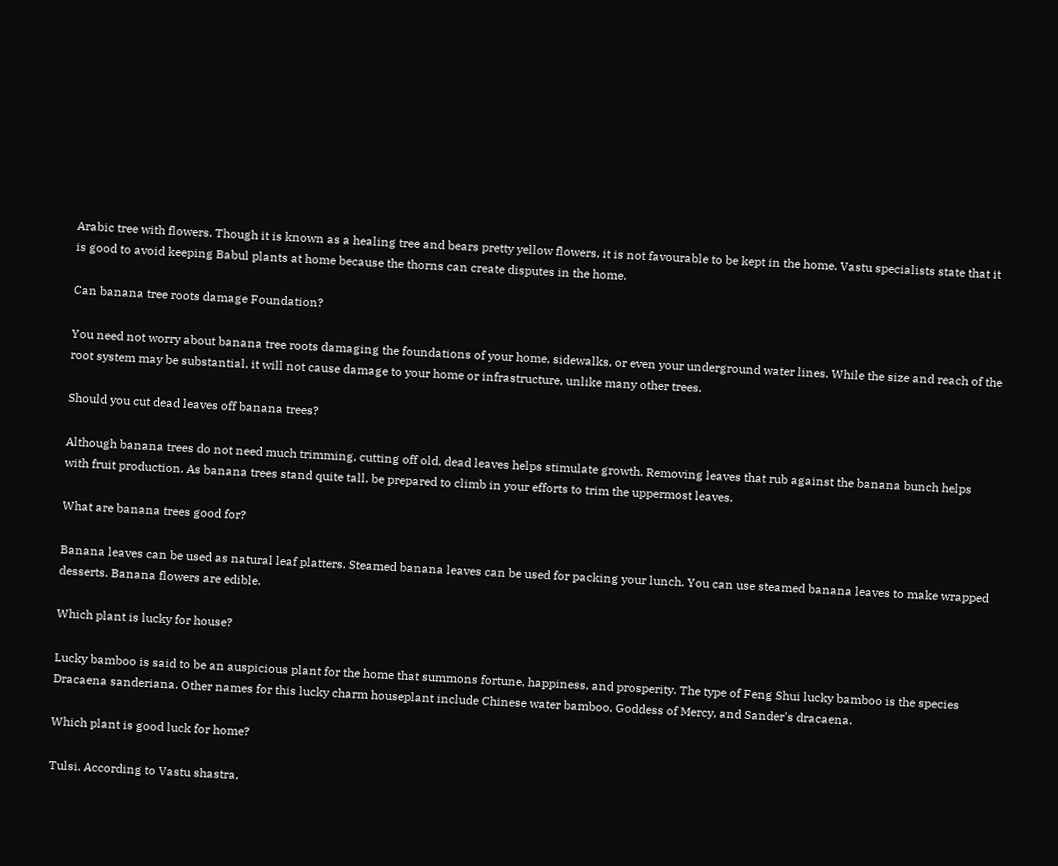Arabic tree with flowers. Though it is known as a healing tree and bears pretty yellow flowers, it is not favourable to be kept in the home. Vastu specialists state that it is good to avoid keeping Babul plants at home because the thorns can create disputes in the home.

Can banana tree roots damage Foundation?

You need not worry about banana tree roots damaging the foundations of your home, sidewalks, or even your underground water lines. While the size and reach of the root system may be substantial, it will not cause damage to your home or infrastructure, unlike many other trees.

Should you cut dead leaves off banana trees?

Although banana trees do not need much trimming, cutting off old, dead leaves helps stimulate growth. Removing leaves that rub against the banana bunch helps with fruit production. As banana trees stand quite tall, be prepared to climb in your efforts to trim the uppermost leaves.

What are banana trees good for?

Banana leaves can be used as natural leaf platters. Steamed banana leaves can be used for packing your lunch. You can use steamed banana leaves to make wrapped desserts. Banana flowers are edible.

Which plant is lucky for house?

Lucky bamboo is said to be an auspicious plant for the home that summons fortune, happiness, and prosperity. The type of Feng Shui lucky bamboo is the species Dracaena sanderiana. Other names for this lucky charm houseplant include Chinese water bamboo, Goddess of Mercy, and Sander's dracaena.

Which plant is good luck for home?

Tulsi. According to Vastu shastra,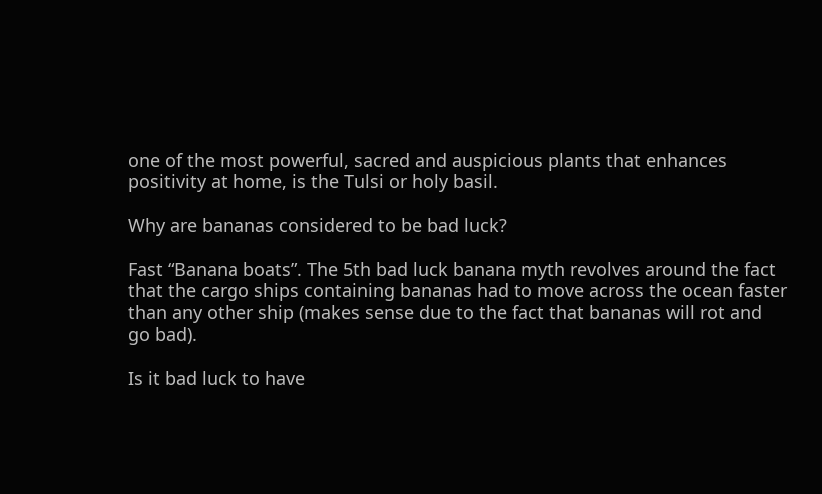one of the most powerful, sacred and auspicious plants that enhances positivity at home, is the Tulsi or holy basil.

Why are bananas considered to be bad luck?

Fast “Banana boats”. The 5th bad luck banana myth revolves around the fact that the cargo ships containing bananas had to move across the ocean faster than any other ship (makes sense due to the fact that bananas will rot and go bad).

Is it bad luck to have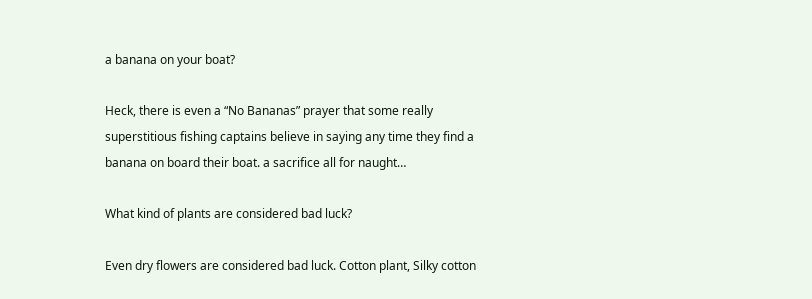a banana on your boat?

Heck, there is even a “No Bananas” prayer that some really superstitious fishing captains believe in saying any time they find a banana on board their boat. a sacrifice all for naught…

What kind of plants are considered bad luck?

Even dry flowers are considered bad luck. Cotton plant, Silky cotton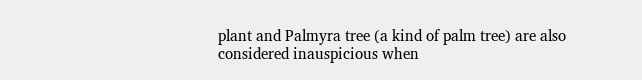plant and Palmyra tree (a kind of palm tree) are also considered inauspicious when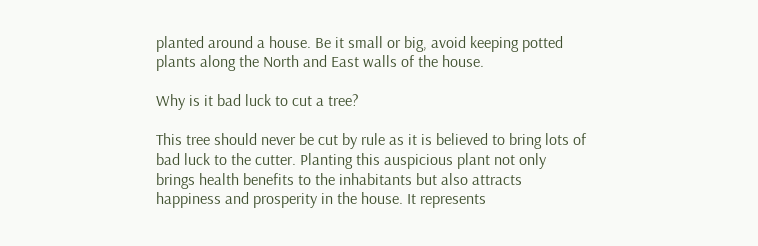planted around a house. Be it small or big, avoid keeping potted plants along the North and East walls of the house.

Why is it bad luck to cut a tree?

This tree should never be cut by rule as it is believed to bring lots of bad luck to the cutter. Planting this auspicious plant not only brings health benefits to the inhabitants but also attracts happiness and prosperity in the house. It represents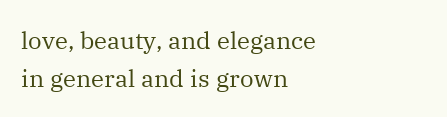love, beauty, and elegance in general and is grown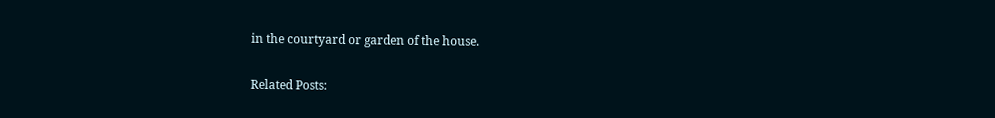in the courtyard or garden of the house.

Related Posts: